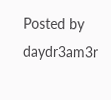Posted by daydr3am3r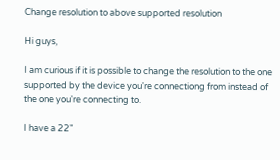Change resolution to above supported resolution

Hi guys,

I am curious if it is possible to change the resolution to the one supported by the device you're connectiong from instead of the one you're connecting to.

I have a 22"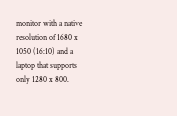monitor with a native resolution of 1680 x 1050 (16:10) and a laptop that supports only 1280 x 800.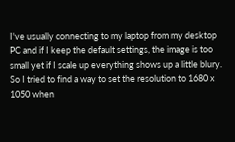I've usually connecting to my laptop from my desktop PC and if I keep the default settings, the image is too small yet if I scale up everything shows up a little blury. So I tried to find a way to set the resolution to 1680 x 1050 when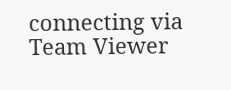connecting via Team Viewer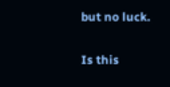but no luck.

Is this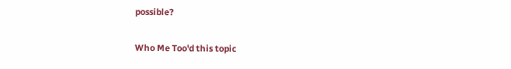possible?

Who Me Too'd this topic